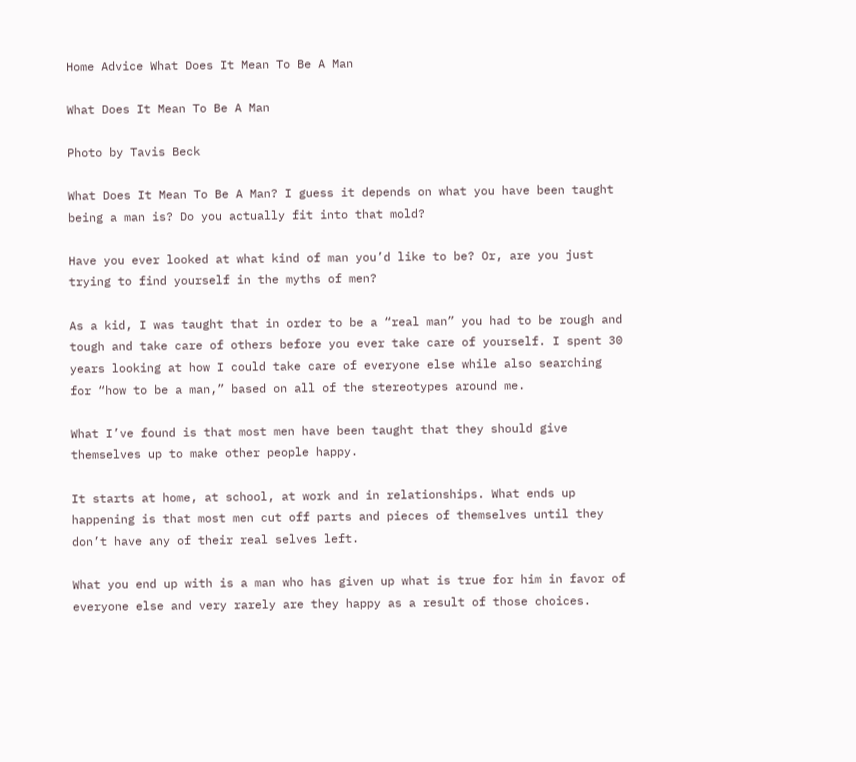Home Advice What Does It Mean To Be A Man

What Does It Mean To Be A Man

Photo by Tavis Beck

What Does It Mean To Be A Man? I guess it depends on what you have been taught being a man is? Do you actually fit into that mold?

Have you ever looked at what kind of man you’d like to be? Or, are you just trying to find yourself in the myths of men?

As a kid, I was taught that in order to be a “real man” you had to be rough and tough and take care of others before you ever take care of yourself. I spent 30 years looking at how I could take care of everyone else while also searching for “how to be a man,” based on all of the stereotypes around me.

What I’ve found is that most men have been taught that they should give themselves up to make other people happy.

It starts at home, at school, at work and in relationships. What ends up happening is that most men cut off parts and pieces of themselves until they don’t have any of their real selves left.

What you end up with is a man who has given up what is true for him in favor of everyone else and very rarely are they happy as a result of those choices.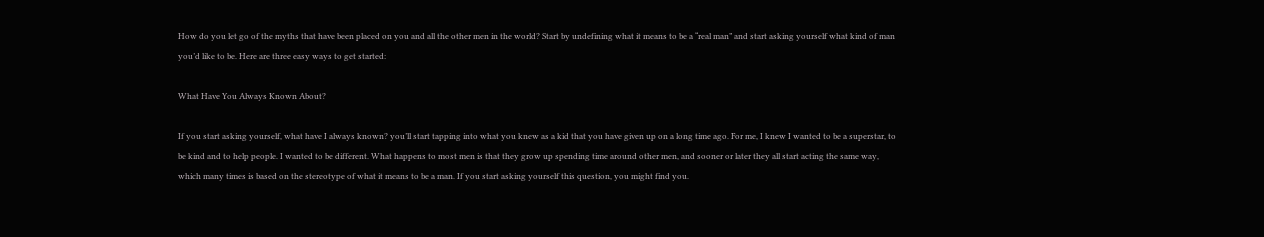How do you let go of the myths that have been placed on you and all the other men in the world? Start by undefining what it means to be a “real man” and start asking yourself what kind of man you’d like to be. Here are three easy ways to get started:

What Have You Always Known About?

If you start asking yourself, what have I always known? you’ll start tapping into what you knew as a kid that you have given up on a long time ago. For me, I knew I wanted to be a superstar, to be kind and to help people. I wanted to be different. What happens to most men is that they grow up spending time around other men, and sooner or later they all start acting the same way, which many times is based on the stereotype of what it means to be a man. If you start asking yourself this question, you might find you.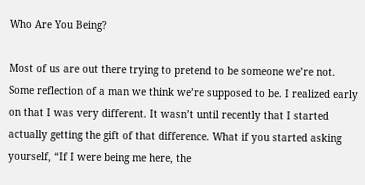Who Are You Being?

Most of us are out there trying to pretend to be someone we’re not. Some reflection of a man we think we’re supposed to be. I realized early on that I was very different. It wasn’t until recently that I started actually getting the gift of that difference. What if you started asking yourself, “If I were being me here, the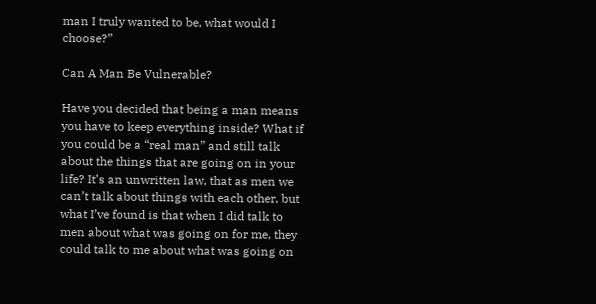man I truly wanted to be, what would I choose?”

Can A Man Be Vulnerable?

Have you decided that being a man means you have to keep everything inside? What if you could be a “real man” and still talk about the things that are going on in your life? It’s an unwritten law, that as men we can’t talk about things with each other, but what I’ve found is that when I did talk to men about what was going on for me, they could talk to me about what was going on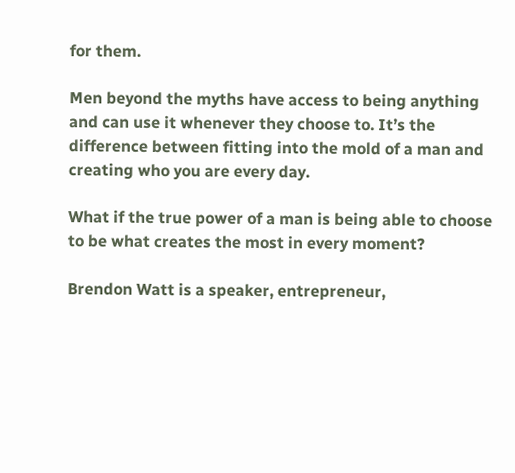for them.

Men beyond the myths have access to being anything and can use it whenever they choose to. It’s the difference between fitting into the mold of a man and creating who you are every day.

What if the true power of a man is being able to choose to be what creates the most in every moment?

Brendon Watt is a speaker, entrepreneur,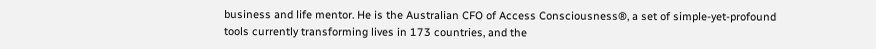business and life mentor. He is the Australian CFO of Access Consciousness®, a set of simple-yet-profound tools currently transforming lives in 173 countries, and the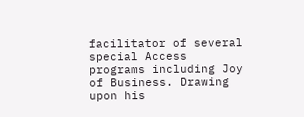facilitator of several special Access programs including Joy of Business. Drawing upon his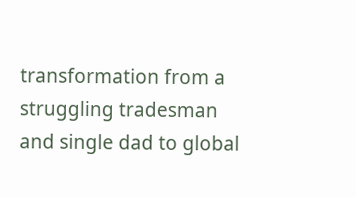transformation from a struggling tradesman and single dad to global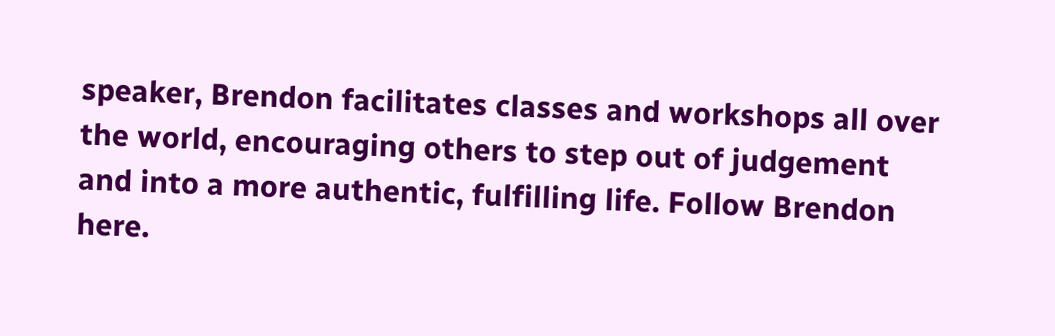speaker, Brendon facilitates classes and workshops all over the world, encouraging others to step out of judgement and into a more authentic, fulfilling life. Follow Brendon here.